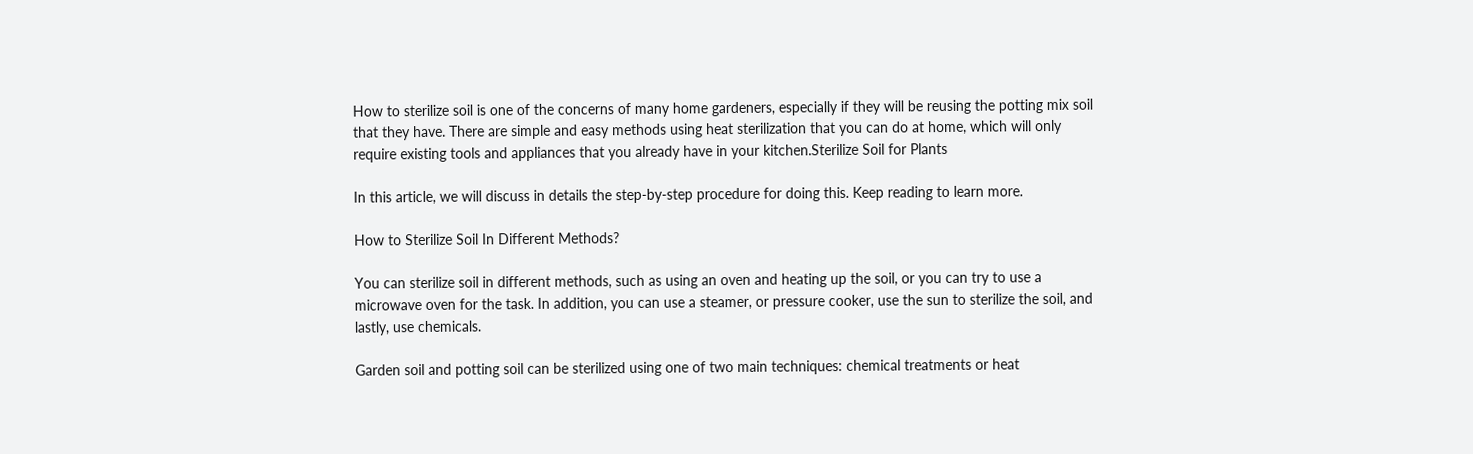How to sterilize soil is one of the concerns of many home gardeners, especially if they will be reusing the potting mix soil that they have. There are simple and easy methods using heat sterilization that you can do at home, which will only require existing tools and appliances that you already have in your kitchen.Sterilize Soil for Plants

In this article, we will discuss in details the step-by-step procedure for doing this. Keep reading to learn more.

How to Sterilize Soil In Different Methods?

You can sterilize soil in different methods, such as using an oven and heating up the soil, or you can try to use a microwave oven for the task. In addition, you can use a steamer, or pressure cooker, use the sun to sterilize the soil, and lastly, use chemicals.

Garden soil and potting soil can be sterilized using one of two main techniques: chemical treatments or heat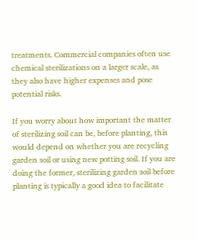treatments. Commercial companies often use chemical sterilizations on a larger scale, as they also have higher expenses and pose potential risks.

If you worry about how important the matter of sterilizing soil can be, before planting, this would depend on whether you are recycling garden soil or using new potting soil. If you are doing the former, sterilizing garden soil before planting is typically a good idea to facilitate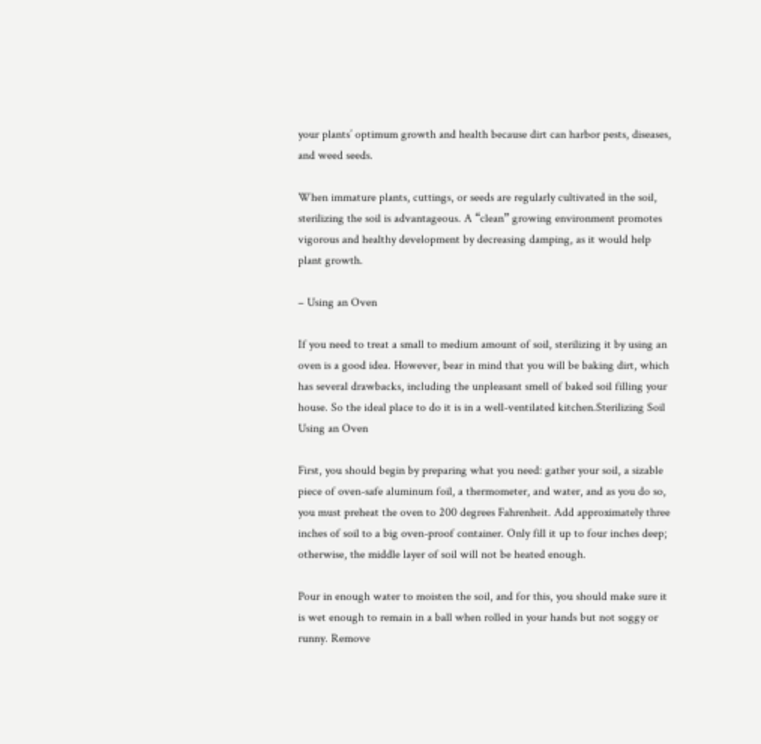your plants’ optimum growth and health because dirt can harbor pests, diseases, and weed seeds.

When immature plants, cuttings, or seeds are regularly cultivated in the soil, sterilizing the soil is advantageous. A “clean” growing environment promotes vigorous and healthy development by decreasing damping, as it would help plant growth.

– Using an Oven

If you need to treat a small to medium amount of soil, sterilizing it by using an oven is a good idea. However, bear in mind that you will be baking dirt, which has several drawbacks, including the unpleasant smell of baked soil filling your house. So the ideal place to do it is in a well-ventilated kitchen.Sterilizing Soil Using an Oven

First, you should begin by preparing what you need: gather your soil, a sizable piece of oven-safe aluminum foil, a thermometer, and water, and as you do so, you must preheat the oven to 200 degrees Fahrenheit. Add approximately three inches of soil to a big oven-proof container. Only fill it up to four inches deep; otherwise, the middle layer of soil will not be heated enough.

Pour in enough water to moisten the soil, and for this, you should make sure it is wet enough to remain in a ball when rolled in your hands but not soggy or runny. Remove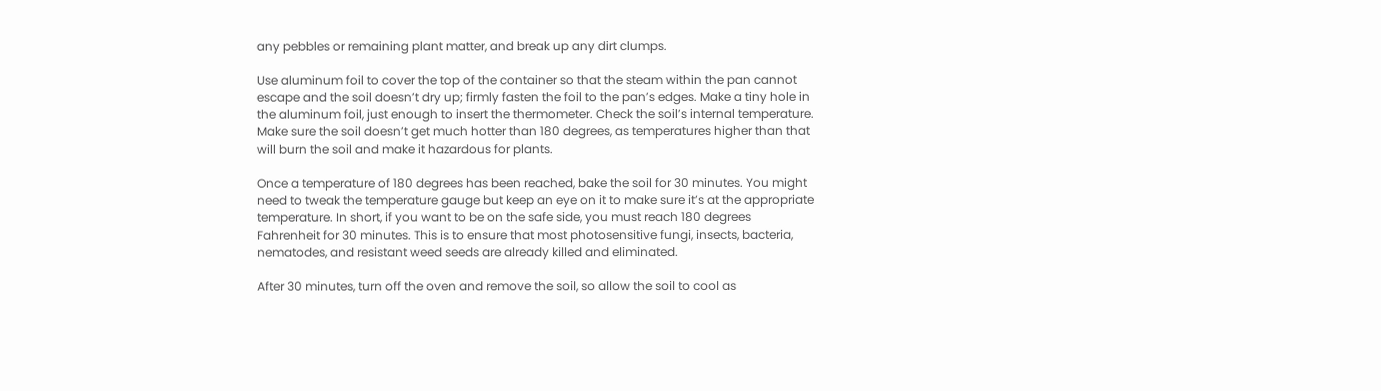any pebbles or remaining plant matter, and break up any dirt clumps.

Use aluminum foil to cover the top of the container so that the steam within the pan cannot escape and the soil doesn’t dry up; firmly fasten the foil to the pan’s edges. Make a tiny hole in the aluminum foil, just enough to insert the thermometer. Check the soil’s internal temperature. Make sure the soil doesn’t get much hotter than 180 degrees, as temperatures higher than that will burn the soil and make it hazardous for plants.

Once a temperature of 180 degrees has been reached, bake the soil for 30 minutes. You might need to tweak the temperature gauge but keep an eye on it to make sure it’s at the appropriate temperature. In short, if you want to be on the safe side, you must reach 180 degrees Fahrenheit for 30 minutes. This is to ensure that most photosensitive fungi, insects, bacteria, nematodes, and resistant weed seeds are already killed and eliminated.

After 30 minutes, turn off the oven and remove the soil, so allow the soil to cool as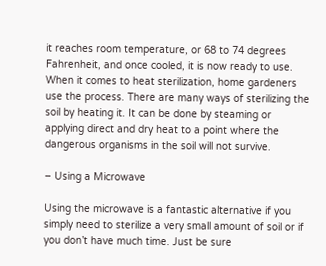it reaches room temperature, or 68 to 74 degrees Fahrenheit, and once cooled, it is now ready to use. When it comes to heat sterilization, home gardeners use the process. There are many ways of sterilizing the soil by heating it. It can be done by steaming or applying direct and dry heat to a point where the dangerous organisms in the soil will not survive.

– Using a Microwave

Using the microwave is a fantastic alternative if you simply need to sterilize a very small amount of soil or if you don’t have much time. Just be sure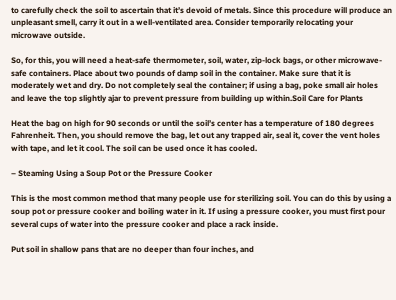to carefully check the soil to ascertain that it’s devoid of metals. Since this procedure will produce an unpleasant smell, carry it out in a well-ventilated area. Consider temporarily relocating your microwave outside.

So, for this, you will need a heat-safe thermometer, soil, water, zip-lock bags, or other microwave-safe containers. Place about two pounds of damp soil in the container. Make sure that it is moderately wet and dry. Do not completely seal the container; if using a bag, poke small air holes and leave the top slightly ajar to prevent pressure from building up within.Soil Care for Plants

Heat the bag on high for 90 seconds or until the soil’s center has a temperature of 180 degrees Fahrenheit. Then, you should remove the bag, let out any trapped air, seal it, cover the vent holes with tape, and let it cool. The soil can be used once it has cooled.

– Steaming Using a Soup Pot or the Pressure Cooker

This is the most common method that many people use for sterilizing soil. You can do this by using a soup pot or pressure cooker and boiling water in it. If using a pressure cooker, you must first pour several cups of water into the pressure cooker and place a rack inside.

Put soil in shallow pans that are no deeper than four inches, and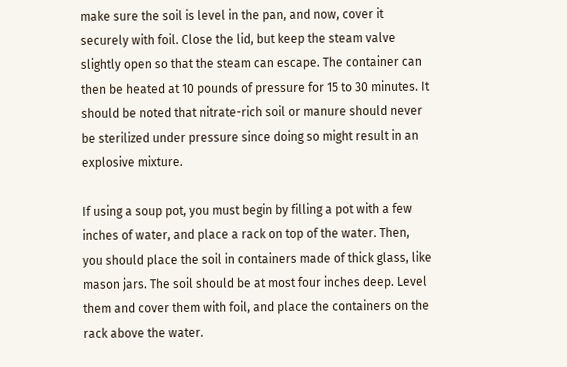make sure the soil is level in the pan, and now, cover it securely with foil. Close the lid, but keep the steam valve slightly open so that the steam can escape. The container can then be heated at 10 pounds of pressure for 15 to 30 minutes. It should be noted that nitrate-rich soil or manure should never be sterilized under pressure since doing so might result in an explosive mixture.

If using a soup pot, you must begin by filling a pot with a few inches of water, and place a rack on top of the water. Then, you should place the soil in containers made of thick glass, like mason jars. The soil should be at most four inches deep. Level them and cover them with foil, and place the containers on the rack above the water.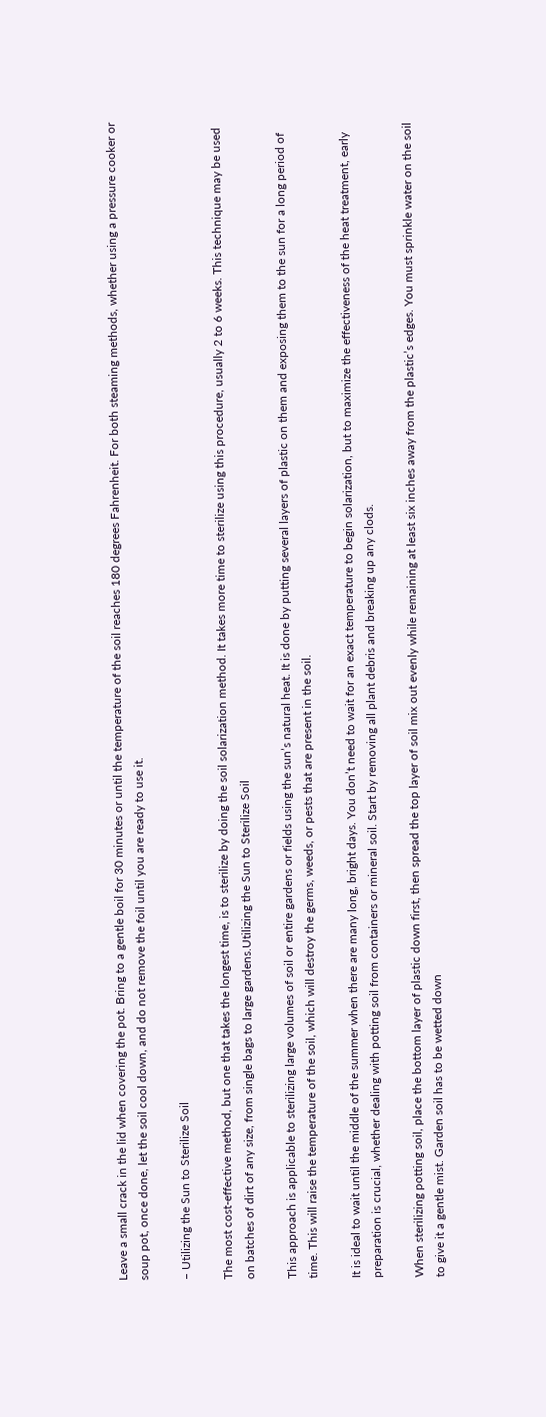Leave a small crack in the lid when covering the pot. Bring to a gentle boil for 30 minutes or until the temperature of the soil reaches 180 degrees Fahrenheit. For both steaming methods, whether using a pressure cooker or soup pot, once done, let the soil cool down, and do not remove the foil until you are ready to use it.

– Utilizing the Sun to Sterilize Soil

The most cost-effective method, but one that takes the longest time, is to sterilize by doing the soil solarization method. It takes more time to sterilize using this procedure, usually 2 to 6 weeks. This technique may be used on batches of dirt of any size, from single bags to large gardens.Utilizing the Sun to Sterilize Soil

This approach is applicable to sterilizing large volumes of soil or entire gardens or fields using the sun’s natural heat. It is done by putting several layers of plastic on them and exposing them to the sun for a long period of time. This will raise the temperature of the soil, which will destroy the germs, weeds, or pests that are present in the soil.

It is ideal to wait until the middle of the summer when there are many long, bright days. You don’t need to wait for an exact temperature to begin solarization, but to maximize the effectiveness of the heat treatment, early preparation is crucial, whether dealing with potting soil from containers or mineral soil. Start by removing all plant debris and breaking up any clods.

When sterilizing potting soil, place the bottom layer of plastic down first, then spread the top layer of soil mix out evenly while remaining at least six inches away from the plastic’s edges. You must sprinkle water on the soil to give it a gentle mist. Garden soil has to be wetted down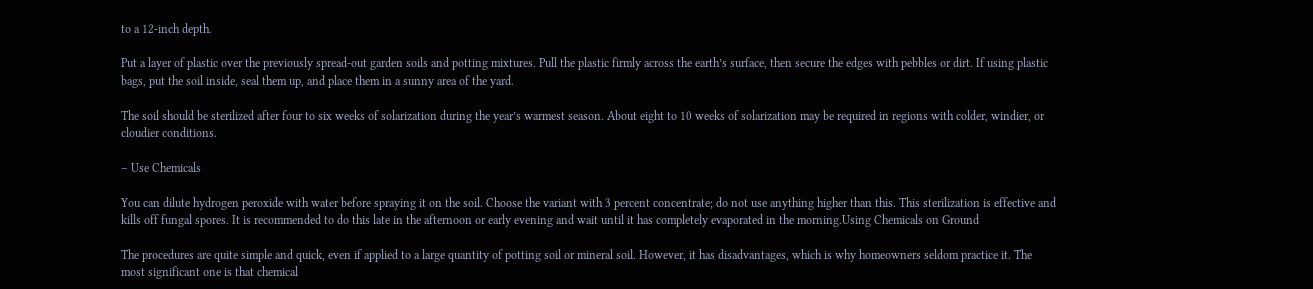to a 12-inch depth.

Put a layer of plastic over the previously spread-out garden soils and potting mixtures. Pull the plastic firmly across the earth’s surface, then secure the edges with pebbles or dirt. If using plastic bags, put the soil inside, seal them up, and place them in a sunny area of the yard.

The soil should be sterilized after four to six weeks of solarization during the year’s warmest season. About eight to 10 weeks of solarization may be required in regions with colder, windier, or cloudier conditions.

– Use Chemicals

You can dilute hydrogen peroxide with water before spraying it on the soil. Choose the variant with 3 percent concentrate; do not use anything higher than this. This sterilization is effective and kills off fungal spores. It is recommended to do this late in the afternoon or early evening and wait until it has completely evaporated in the morning.Using Chemicals on Ground

The procedures are quite simple and quick, even if applied to a large quantity of potting soil or mineral soil. However, it has disadvantages, which is why homeowners seldom practice it. The most significant one is that chemical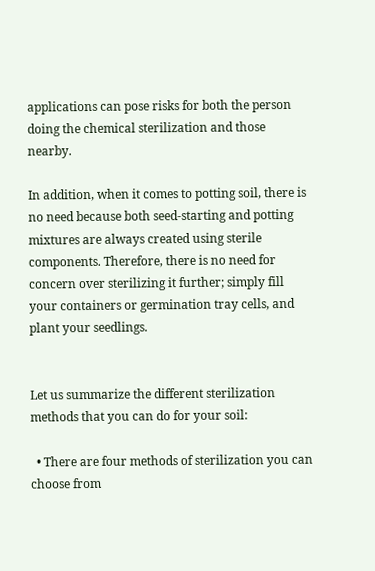applications can pose risks for both the person doing the chemical sterilization and those nearby.

In addition, when it comes to potting soil, there is no need because both seed-starting and potting mixtures are always created using sterile components. Therefore, there is no need for concern over sterilizing it further; simply fill your containers or germination tray cells, and plant your seedlings.


Let us summarize the different sterilization methods that you can do for your soil:

  • There are four methods of sterilization you can choose from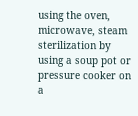using the oven, microwave, steam sterilization by using a soup pot or pressure cooker on a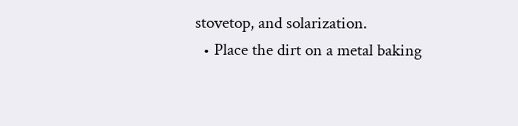stovetop, and solarization.
  • Place the dirt on a metal baking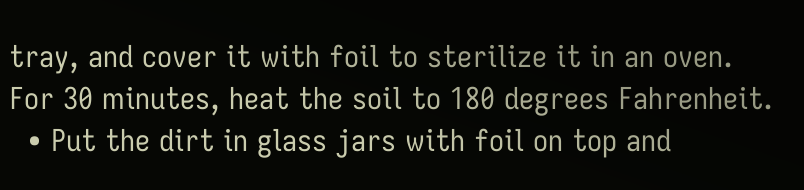tray, and cover it with foil to sterilize it in an oven. For 30 minutes, heat the soil to 180 degrees Fahrenheit.
  • Put the dirt in glass jars with foil on top and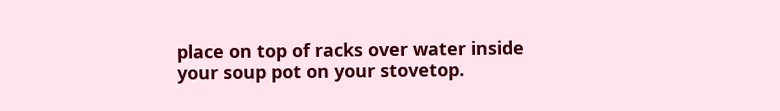place on top of racks over water inside your soup pot on your stovetop.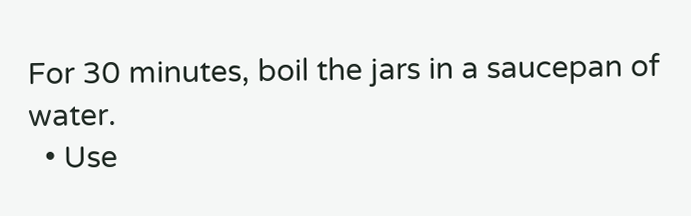For 30 minutes, boil the jars in a saucepan of water.
  • Use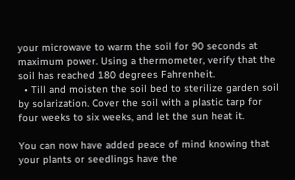your microwave to warm the soil for 90 seconds at maximum power. Using a thermometer, verify that the soil has reached 180 degrees Fahrenheit.
  • Till and moisten the soil bed to sterilize garden soil by solarization. Cover the soil with a plastic tarp for four weeks to six weeks, and let the sun heat it.

You can now have added peace of mind knowing that your plants or seedlings have the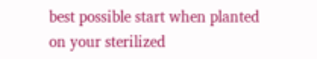best possible start when planted on your sterilized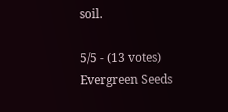soil.

5/5 - (13 votes)
Evergreen Seeds